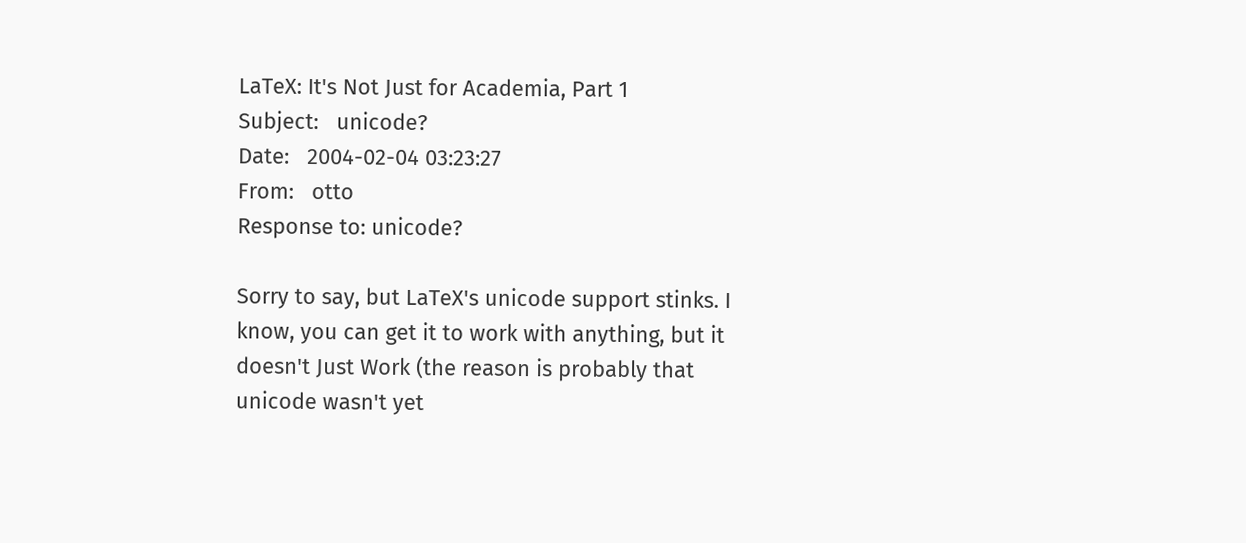LaTeX: It's Not Just for Academia, Part 1
Subject:   unicode?
Date:   2004-02-04 03:23:27
From:   otto
Response to: unicode?

Sorry to say, but LaTeX's unicode support stinks. I know, you can get it to work with anything, but it doesn't Just Work (the reason is probably that unicode wasn't yet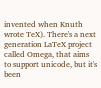invented when Knuth wrote TeX). There's a next generation LaTeX project called Omega, that aims to support unicode, but it's been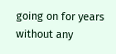going on for years without any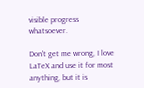visible progress whatsoever.

Don't get me wrong, I love LaTeX and use it for most anything, but it is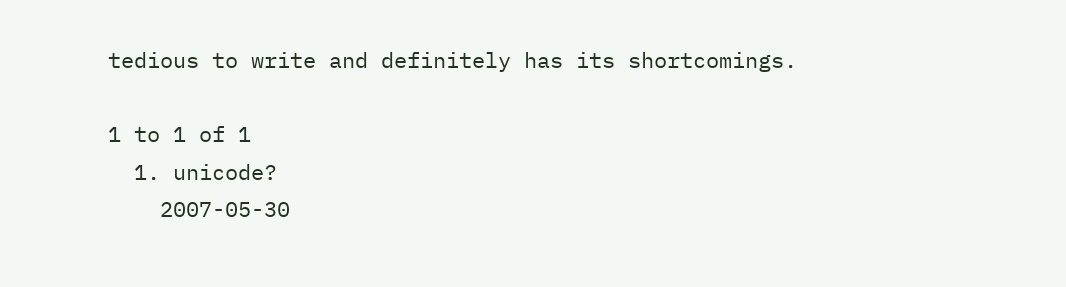tedious to write and definitely has its shortcomings.

1 to 1 of 1
  1. unicode?
    2007-05-30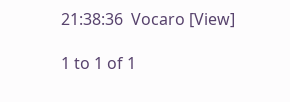21:38:36  Vocaro [View]

1 to 1 of 1